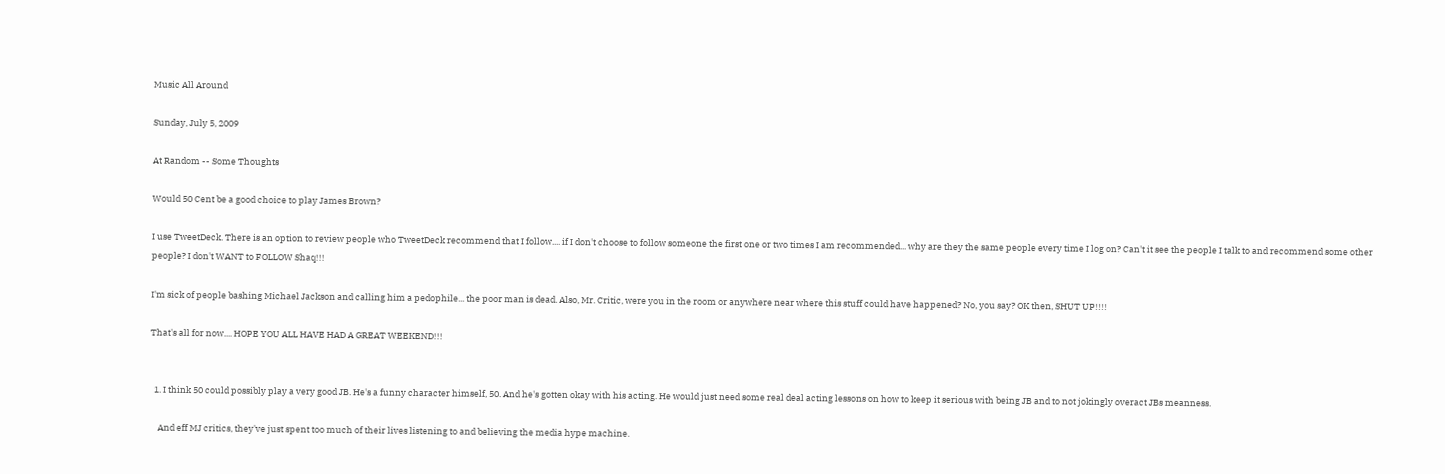Music All Around

Sunday, July 5, 2009

At Random -- Some Thoughts

Would 50 Cent be a good choice to play James Brown?

I use TweetDeck. There is an option to review people who TweetDeck recommend that I follow.... if I don't choose to follow someone the first one or two times I am recommended... why are they the same people every time I log on? Can't it see the people I talk to and recommend some other people? I don't WANT to FOLLOW Shaq!!!

I'm sick of people bashing Michael Jackson and calling him a pedophile... the poor man is dead. Also, Mr. Critic, were you in the room or anywhere near where this stuff could have happened? No, you say? OK then, SHUT UP!!!!

That's all for now.... HOPE YOU ALL HAVE HAD A GREAT WEEKEND!!!


  1. I think 50 could possibly play a very good JB. He's a funny character himself, 50. And he's gotten okay with his acting. He would just need some real deal acting lessons on how to keep it serious with being JB and to not jokingly overact JBs meanness.

    And eff MJ critics, they've just spent too much of their lives listening to and believing the media hype machine.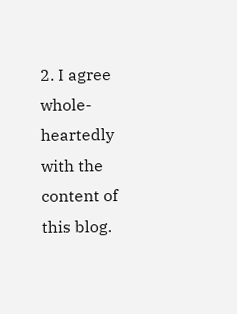2. I agree whole-heartedly with the content of this blog.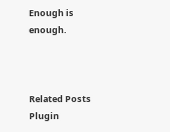Enough is enough.



Related Posts Plugin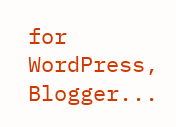for WordPress, Blogger...